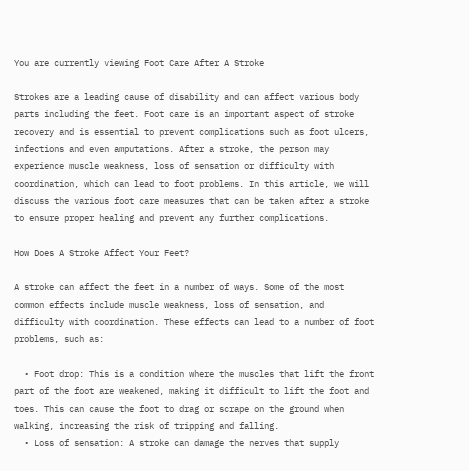You are currently viewing Foot Care After A Stroke

Strokes are a leading cause of disability and can affect various body parts including the feet. Foot care is an important aspect of stroke recovery and is essential to prevent complications such as foot ulcers, infections and even amputations. After a stroke, the person may experience muscle weakness, loss of sensation or difficulty with coordination, which can lead to foot problems. In this article, we will discuss the various foot care measures that can be taken after a stroke to ensure proper healing and prevent any further complications.

How Does A Stroke Affect Your Feet?

A stroke can affect the feet in a number of ways. Some of the most common effects include muscle weakness, loss of sensation, and difficulty with coordination. These effects can lead to a number of foot problems, such as:

  • Foot drop: This is a condition where the muscles that lift the front part of the foot are weakened, making it difficult to lift the foot and toes. This can cause the foot to drag or scrape on the ground when walking, increasing the risk of tripping and falling.
  • Loss of sensation: A stroke can damage the nerves that supply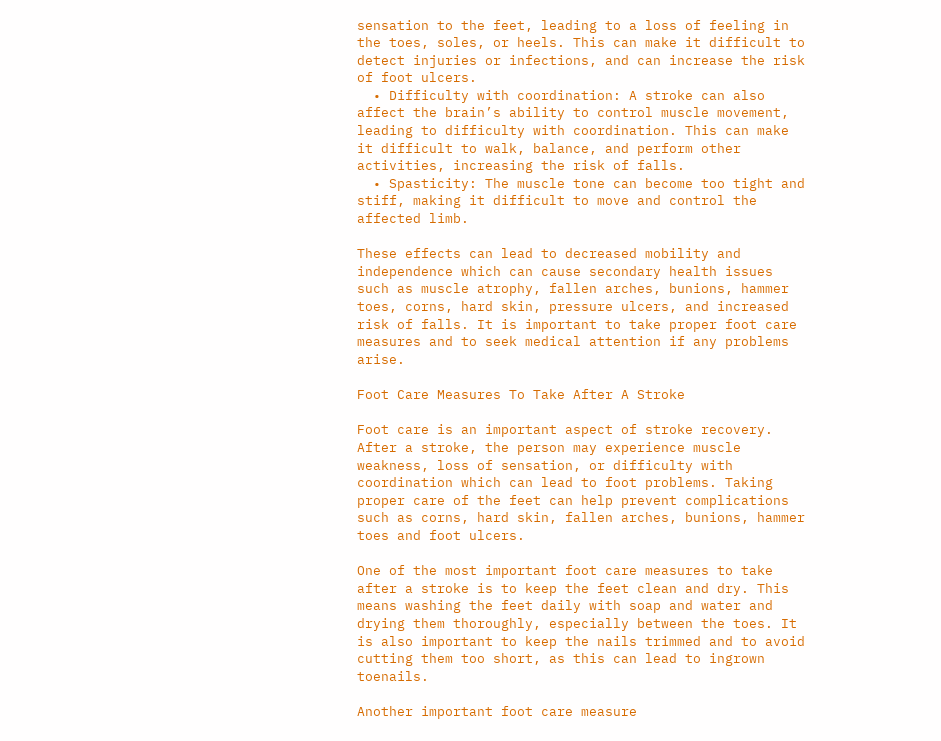sensation to the feet, leading to a loss of feeling in the toes, soles, or heels. This can make it difficult to detect injuries or infections, and can increase the risk of foot ulcers.
  • Difficulty with coordination: A stroke can also affect the brain’s ability to control muscle movement, leading to difficulty with coordination. This can make it difficult to walk, balance, and perform other activities, increasing the risk of falls.
  • Spasticity: The muscle tone can become too tight and stiff, making it difficult to move and control the affected limb.

These effects can lead to decreased mobility and independence which can cause secondary health issues such as muscle atrophy, fallen arches, bunions, hammer toes, corns, hard skin, pressure ulcers, and increased risk of falls. It is important to take proper foot care measures and to seek medical attention if any problems arise.

Foot Care Measures To Take After A Stroke

Foot care is an important aspect of stroke recovery. After a stroke, the person may experience muscle weakness, loss of sensation, or difficulty with coordination which can lead to foot problems. Taking proper care of the feet can help prevent complications such as corns, hard skin, fallen arches, bunions, hammer toes and foot ulcers.

One of the most important foot care measures to take after a stroke is to keep the feet clean and dry. This means washing the feet daily with soap and water and drying them thoroughly, especially between the toes. It is also important to keep the nails trimmed and to avoid cutting them too short, as this can lead to ingrown toenails.

Another important foot care measure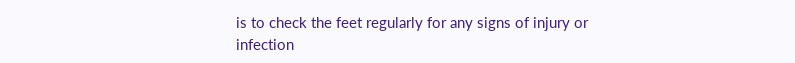is to check the feet regularly for any signs of injury or infection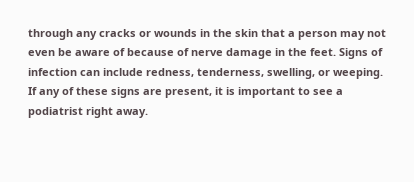through any cracks or wounds in the skin that a person may not even be aware of because of nerve damage in the feet. Signs of infection can include redness, tenderness, swelling, or weeping. If any of these signs are present, it is important to see a podiatrist right away.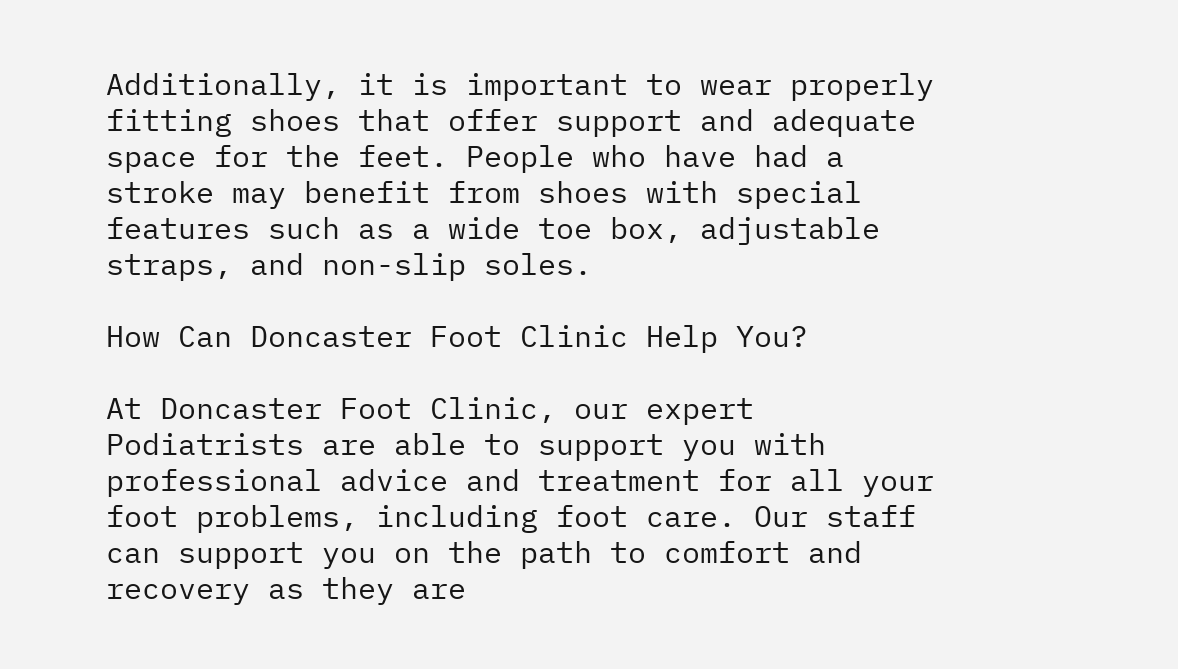Additionally, it is important to wear properly fitting shoes that offer support and adequate space for the feet. People who have had a stroke may benefit from shoes with special features such as a wide toe box, adjustable straps, and non-slip soles.

How Can Doncaster Foot Clinic Help You?

At Doncaster Foot Clinic, our expert Podiatrists are able to support you with professional advice and treatment for all your foot problems, including foot care. Our staff can support you on the path to comfort and recovery as they are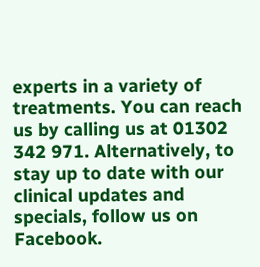experts in a variety of treatments. You can reach us by calling us at 01302 342 971. Alternatively, to stay up to date with our clinical updates and specials, follow us on Facebook.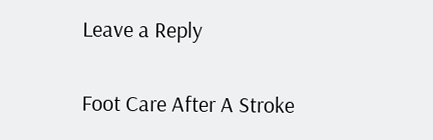Leave a Reply

Foot Care After A Stroke